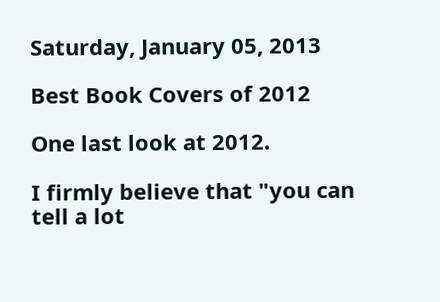Saturday, January 05, 2013

Best Book Covers of 2012

One last look at 2012.

I firmly believe that "you can tell a lot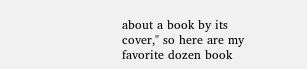about a book by its cover," so here are my favorite dozen book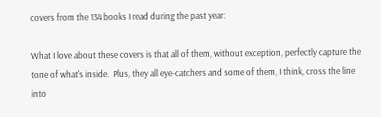covers from the 134 books I read during the past year:

What I love about these covers is that all of them, without exception, perfectly capture the tone of what's inside.  Plus, they all eye-catchers and some of them, I think, cross the line into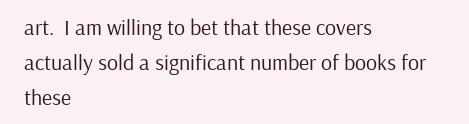art.  I am willing to bet that these covers actually sold a significant number of books for these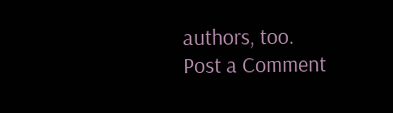authors, too.
Post a Comment